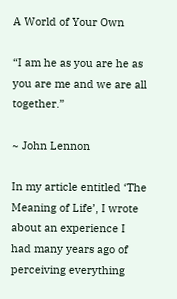A World of Your Own

“I am he as you are he as you are me and we are all together.”

~ John Lennon

In my article entitled ‘The Meaning of Life’, I wrote about an experience I had many years ago of perceiving everything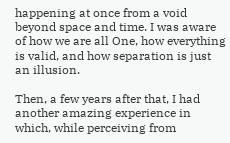happening at once from a void beyond space and time. I was aware of how we are all One, how everything is valid, and how separation is just an illusion.

Then, a few years after that, I had another amazing experience in which, while perceiving from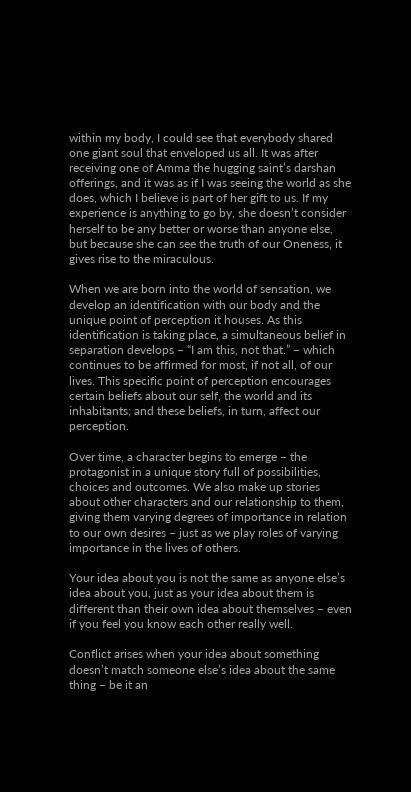within my body, I could see that everybody shared one giant soul that enveloped us all. It was after receiving one of Amma the hugging saint’s darshan offerings, and it was as if I was seeing the world as she does, which I believe is part of her gift to us. If my experience is anything to go by, she doesn’t consider herself to be any better or worse than anyone else, but because she can see the truth of our Oneness, it gives rise to the miraculous.

When we are born into the world of sensation, we develop an identification with our body and the unique point of perception it houses. As this identification is taking place, a simultaneous belief in separation develops – “I am this, not that.” – which continues to be affirmed for most, if not all, of our lives. This specific point of perception encourages certain beliefs about our self, the world and its inhabitants; and these beliefs, in turn, affect our perception.

Over time, a character begins to emerge – the protagonist in a unique story full of possibilities, choices and outcomes. We also make up stories about other characters and our relationship to them, giving them varying degrees of importance in relation to our own desires – just as we play roles of varying importance in the lives of others.

Your idea about you is not the same as anyone else’s idea about you, just as your idea about them is different than their own idea about themselves – even if you feel you know each other really well.

Conflict arises when your idea about something doesn’t match someone else’s idea about the same thing – be it an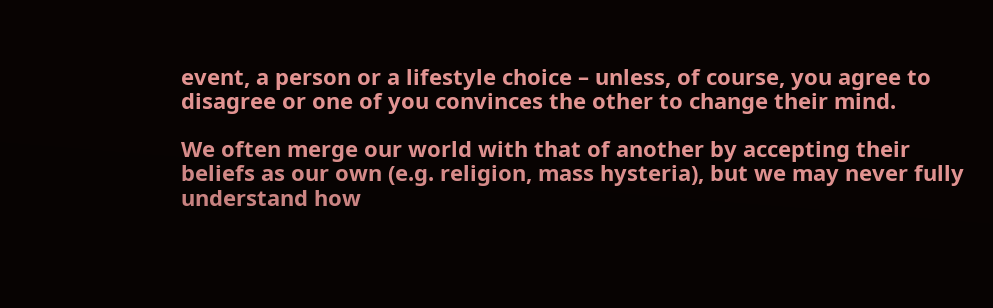event, a person or a lifestyle choice – unless, of course, you agree to disagree or one of you convinces the other to change their mind.

We often merge our world with that of another by accepting their beliefs as our own (e.g. religion, mass hysteria), but we may never fully understand how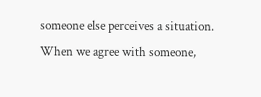someone else perceives a situation. When we agree with someone,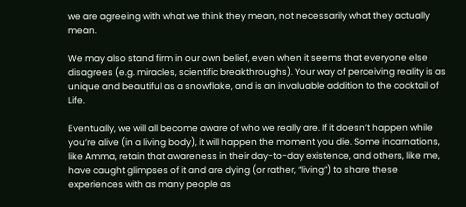we are agreeing with what we think they mean, not necessarily what they actually mean.

We may also stand firm in our own belief, even when it seems that everyone else disagrees (e.g. miracles, scientific breakthroughs). Your way of perceiving reality is as unique and beautiful as a snowflake, and is an invaluable addition to the cocktail of Life.

Eventually, we will all become aware of who we really are. If it doesn’t happen while you’re alive (in a living body), it will happen the moment you die. Some incarnations, like Amma, retain that awareness in their day-to-day existence, and others, like me, have caught glimpses of it and are dying (or rather, “living”) to share these experiences with as many people as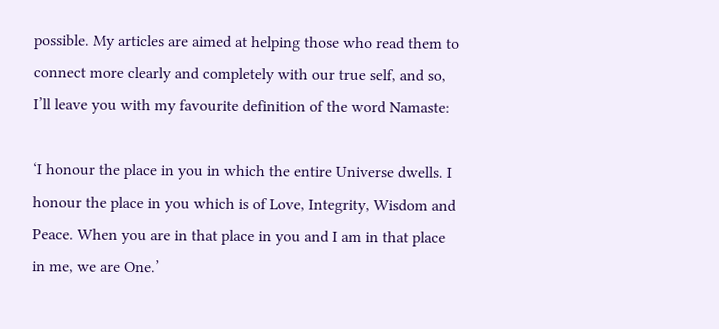possible. My articles are aimed at helping those who read them to connect more clearly and completely with our true self, and so, I’ll leave you with my favourite definition of the word Namaste:

‘I honour the place in you in which the entire Universe dwells. I honour the place in you which is of Love, Integrity, Wisdom and Peace. When you are in that place in you and I am in that place in me, we are One.’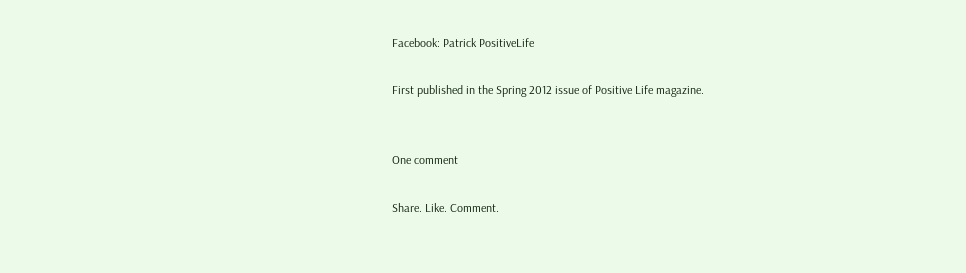Facebook: Patrick PositiveLife

First published in the Spring 2012 issue of Positive Life magazine.


One comment

Share. Like. Comment.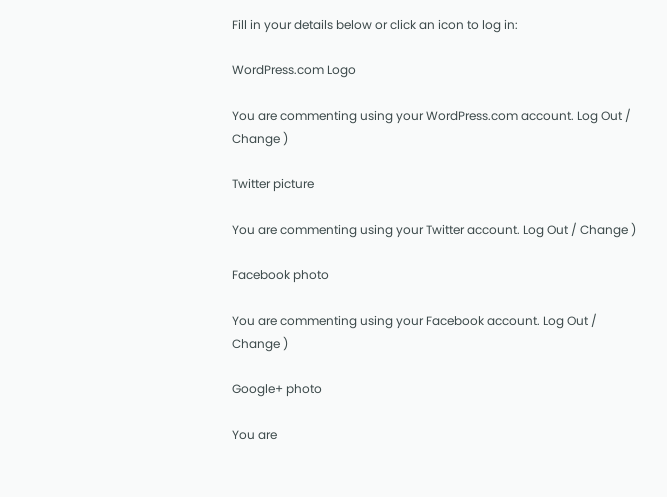Fill in your details below or click an icon to log in:

WordPress.com Logo

You are commenting using your WordPress.com account. Log Out / Change )

Twitter picture

You are commenting using your Twitter account. Log Out / Change )

Facebook photo

You are commenting using your Facebook account. Log Out / Change )

Google+ photo

You are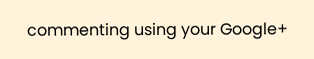commenting using your Google+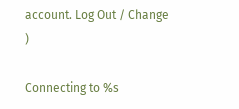account. Log Out / Change )

Connecting to %s